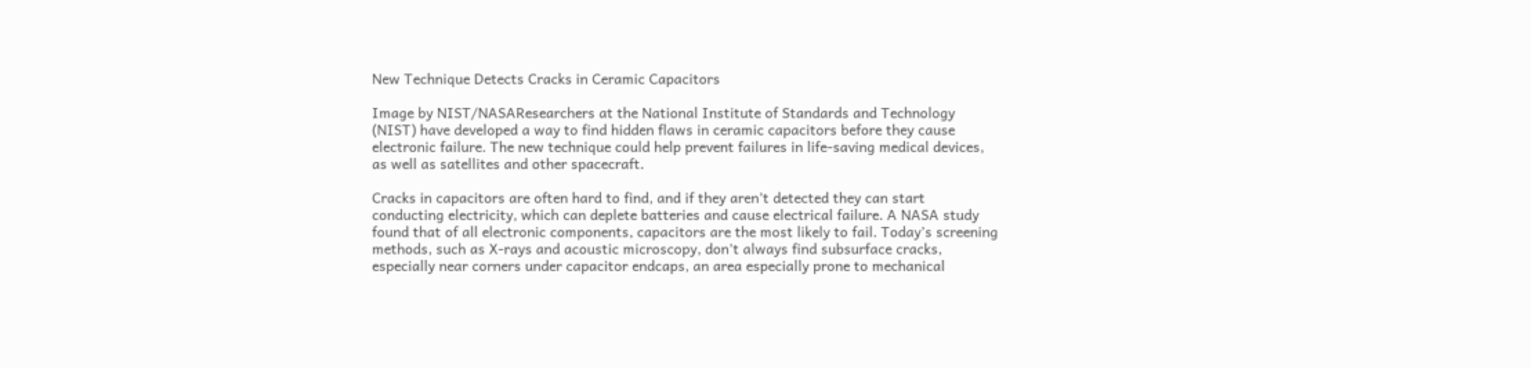New Technique Detects Cracks in Ceramic Capacitors

Image by NIST/NASAResearchers at the National Institute of Standards and Technology (NIST) have developed a way to find hidden flaws in ceramic capacitors before they cause electronic failure. The new technique could help prevent failures in life-saving medical devices, as well as satellites and other spacecraft.

Cracks in capacitors are often hard to find, and if they aren’t detected they can start conducting electricity, which can deplete batteries and cause electrical failure. A NASA study found that of all electronic components, capacitors are the most likely to fail. Today’s screening methods, such as X-rays and acoustic microscopy, don’t always find subsurface cracks, especially near corners under capacitor endcaps, an area especially prone to mechanical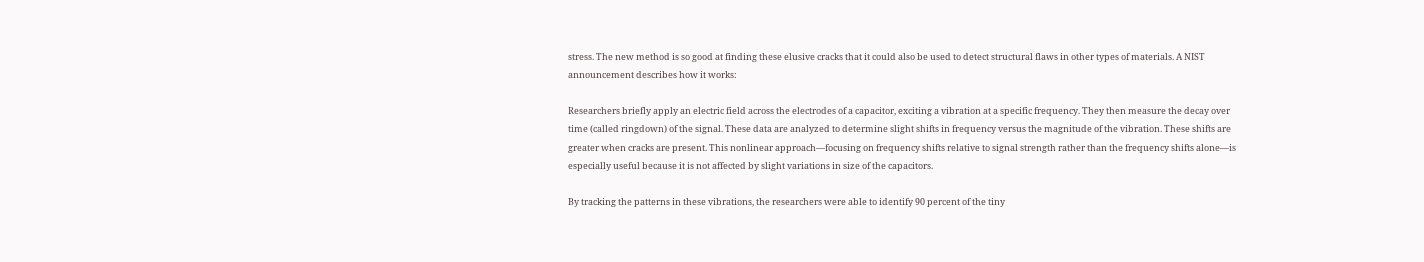stress. The new method is so good at finding these elusive cracks that it could also be used to detect structural flaws in other types of materials. A NIST announcement describes how it works:

Researchers briefly apply an electric field across the electrodes of a capacitor, exciting a vibration at a specific frequency. They then measure the decay over time (called ringdown) of the signal. These data are analyzed to determine slight shifts in frequency versus the magnitude of the vibration. These shifts are greater when cracks are present. This nonlinear approach—focusing on frequency shifts relative to signal strength rather than the frequency shifts alone—is especially useful because it is not affected by slight variations in size of the capacitors.

By tracking the patterns in these vibrations, the researchers were able to identify 90 percent of the tiny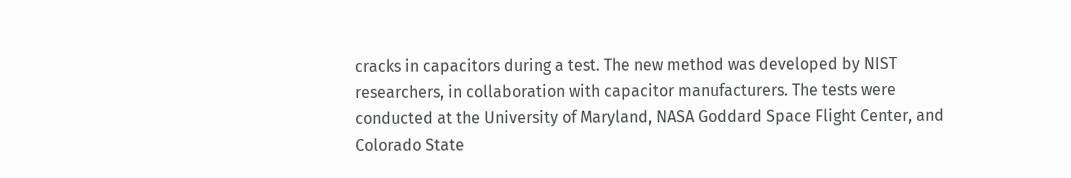cracks in capacitors during a test. The new method was developed by NIST researchers, in collaboration with capacitor manufacturers. The tests were conducted at the University of Maryland, NASA Goddard Space Flight Center, and Colorado State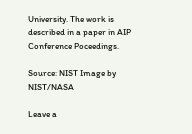University. The work is described in a paper in AIP Conference Poceedings.

Source: NIST Image by NIST/NASA

Leave a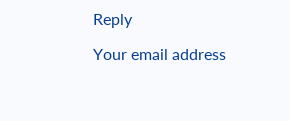Reply

Your email address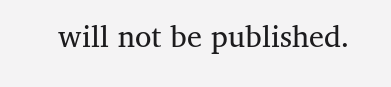will not be published.